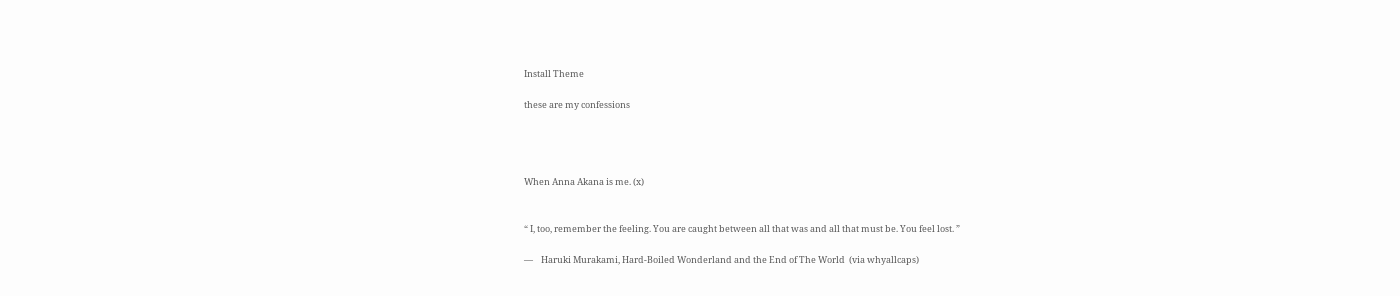Install Theme

these are my confessions




When Anna Akana is me. (x)


“ I, too, remember the feeling. You are caught between all that was and all that must be. You feel lost. ”

—    Haruki Murakami, Hard-Boiled Wonderland and the End of The World  (via whyallcaps)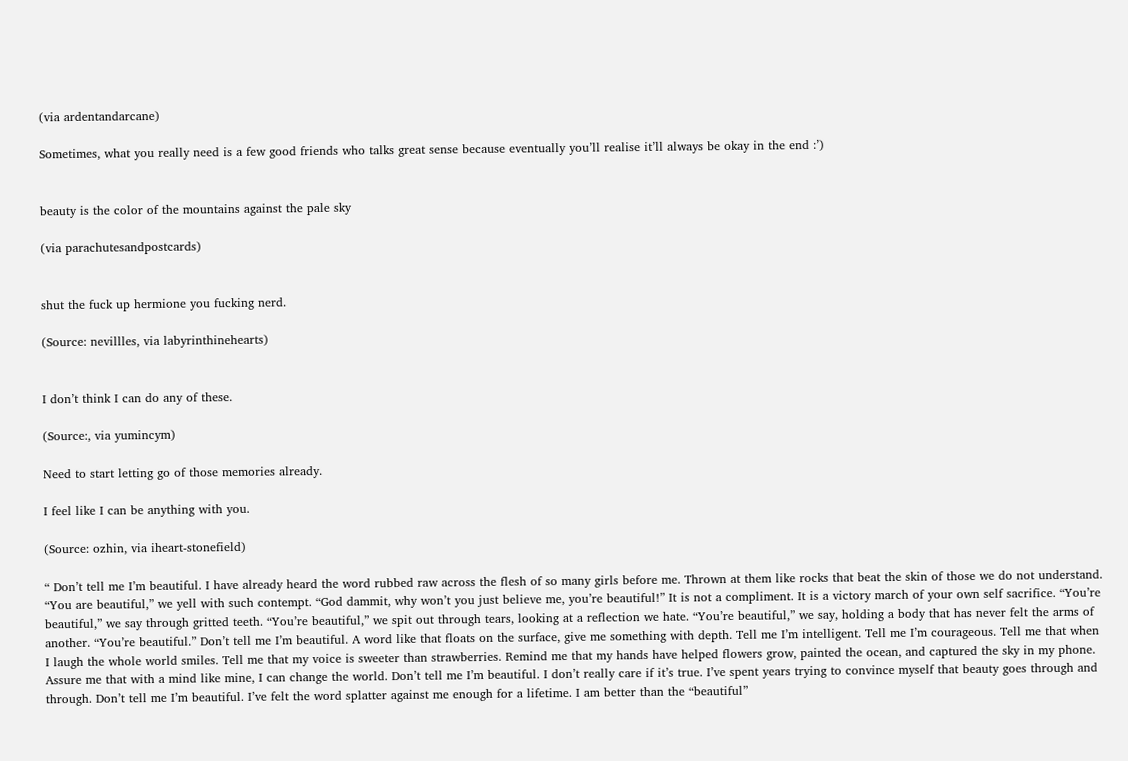(via ardentandarcane)

Sometimes, what you really need is a few good friends who talks great sense because eventually you’ll realise it’ll always be okay in the end :’)


beauty is the color of the mountains against the pale sky

(via parachutesandpostcards)


shut the fuck up hermione you fucking nerd.

(Source: nevillles, via labyrinthinehearts)


I don’t think I can do any of these.

(Source:, via yumincym)

Need to start letting go of those memories already.

I feel like I can be anything with you.

(Source: ozhin, via iheart-stonefield)

“ Don’t tell me I’m beautiful. I have already heard the word rubbed raw across the flesh of so many girls before me. Thrown at them like rocks that beat the skin of those we do not understand. “You are beautiful,” we yell with such contempt. “God dammit, why won’t you just believe me, you’re beautiful!” It is not a compliment. It is a victory march of your own self sacrifice. “You’re beautiful,” we say through gritted teeth. “You’re beautiful,” we spit out through tears, looking at a reflection we hate. “You’re beautiful,” we say, holding a body that has never felt the arms of another. “You’re beautiful.” Don’t tell me I’m beautiful. A word like that floats on the surface, give me something with depth. Tell me I’m intelligent. Tell me I’m courageous. Tell me that when I laugh the whole world smiles. Tell me that my voice is sweeter than strawberries. Remind me that my hands have helped flowers grow, painted the ocean, and captured the sky in my phone. Assure me that with a mind like mine, I can change the world. Don’t tell me I’m beautiful. I don’t really care if it’s true. I’ve spent years trying to convince myself that beauty goes through and through. Don’t tell me I’m beautiful. I’ve felt the word splatter against me enough for a lifetime. I am better than the “beautiful”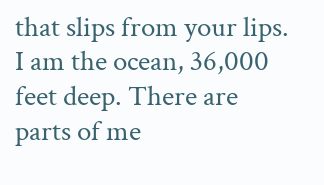that slips from your lips. I am the ocean, 36,000 feet deep. There are parts of me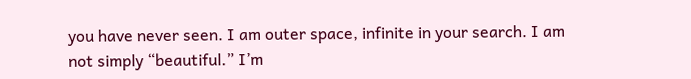you have never seen. I am outer space, infinite in your search. I am not simply “beautiful.” I’m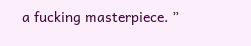a fucking masterpiece. ”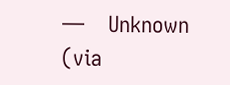—    Unknown  (via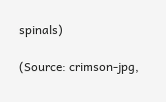spinals)

(Source: crimson-jpg,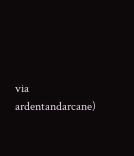via ardentandarcane)